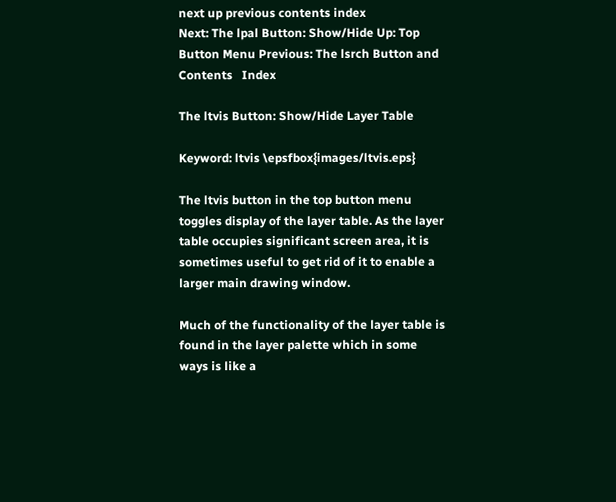next up previous contents index
Next: The lpal Button: Show/Hide Up: Top Button Menu Previous: The lsrch Button and   Contents   Index

The ltvis Button: Show/Hide Layer Table

Keyword: ltvis \epsfbox{images/ltvis.eps}

The ltvis button in the top button menu toggles display of the layer table. As the layer table occupies significant screen area, it is sometimes useful to get rid of it to enable a larger main drawing window.

Much of the functionality of the layer table is found in the layer palette which in some ways is like a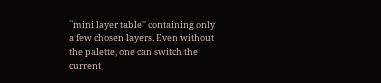``mini layer table'' containing only a few chosen layers. Even without the palette, one can switch the current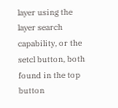layer using the layer search capability, or the setcl button, both found in the top button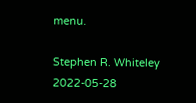menu.

Stephen R. Whiteley 2022-05-28